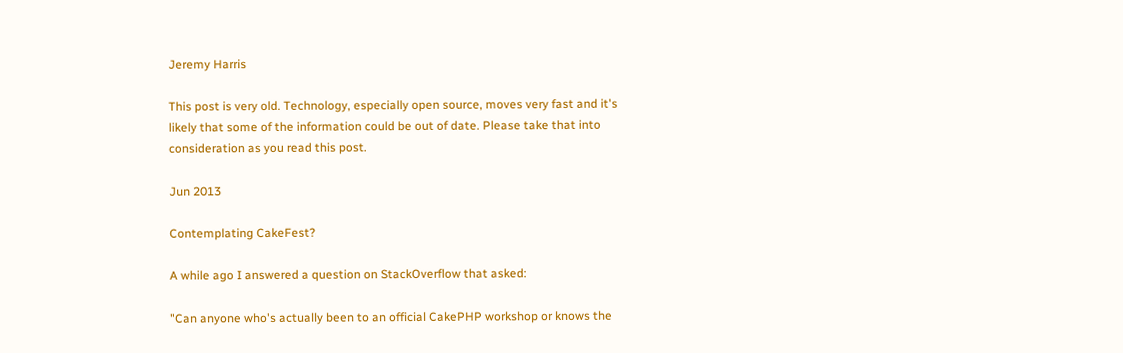Jeremy Harris

This post is very old. Technology, especially open source, moves very fast and it's likely that some of the information could be out of date. Please take that into consideration as you read this post.

Jun 2013

Contemplating CakeFest?

A while ago I answered a question on StackOverflow that asked:

"Can anyone who's actually been to an official CakePHP workshop or knows the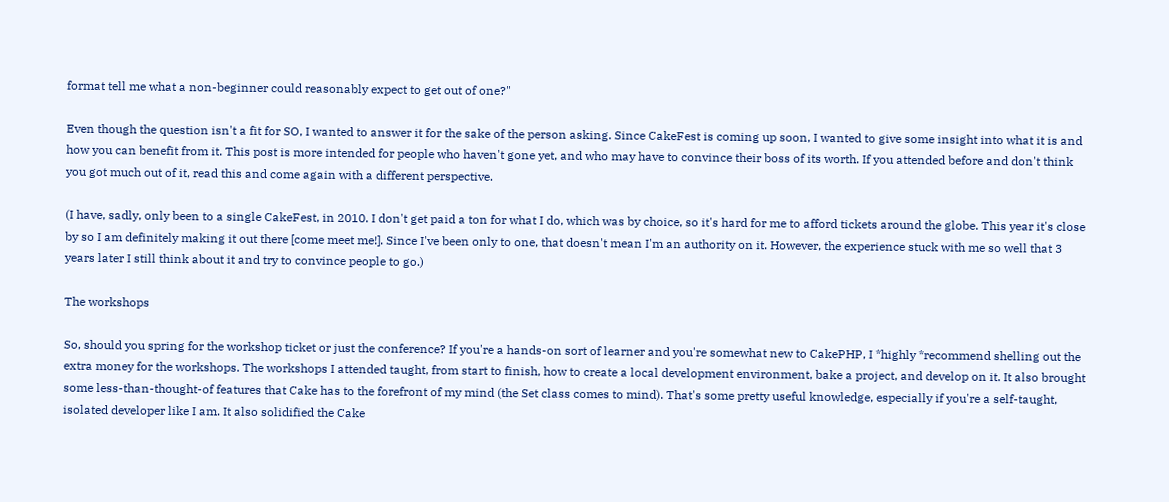format tell me what a non-beginner could reasonably expect to get out of one?"

Even though the question isn't a fit for SO, I wanted to answer it for the sake of the person asking. Since CakeFest is coming up soon, I wanted to give some insight into what it is and how you can benefit from it. This post is more intended for people who haven't gone yet, and who may have to convince their boss of its worth. If you attended before and don't think you got much out of it, read this and come again with a different perspective.

(I have, sadly, only been to a single CakeFest, in 2010. I don't get paid a ton for what I do, which was by choice, so it's hard for me to afford tickets around the globe. This year it's close by so I am definitely making it out there [come meet me!]. Since I've been only to one, that doesn't mean I'm an authority on it. However, the experience stuck with me so well that 3 years later I still think about it and try to convince people to go.)

The workshops

So, should you spring for the workshop ticket or just the conference? If you're a hands-on sort of learner and you're somewhat new to CakePHP, I *highly *recommend shelling out the extra money for the workshops. The workshops I attended taught, from start to finish, how to create a local development environment, bake a project, and develop on it. It also brought some less-than-thought-of features that Cake has to the forefront of my mind (the Set class comes to mind). That's some pretty useful knowledge, especially if you're a self-taught, isolated developer like I am. It also solidified the Cake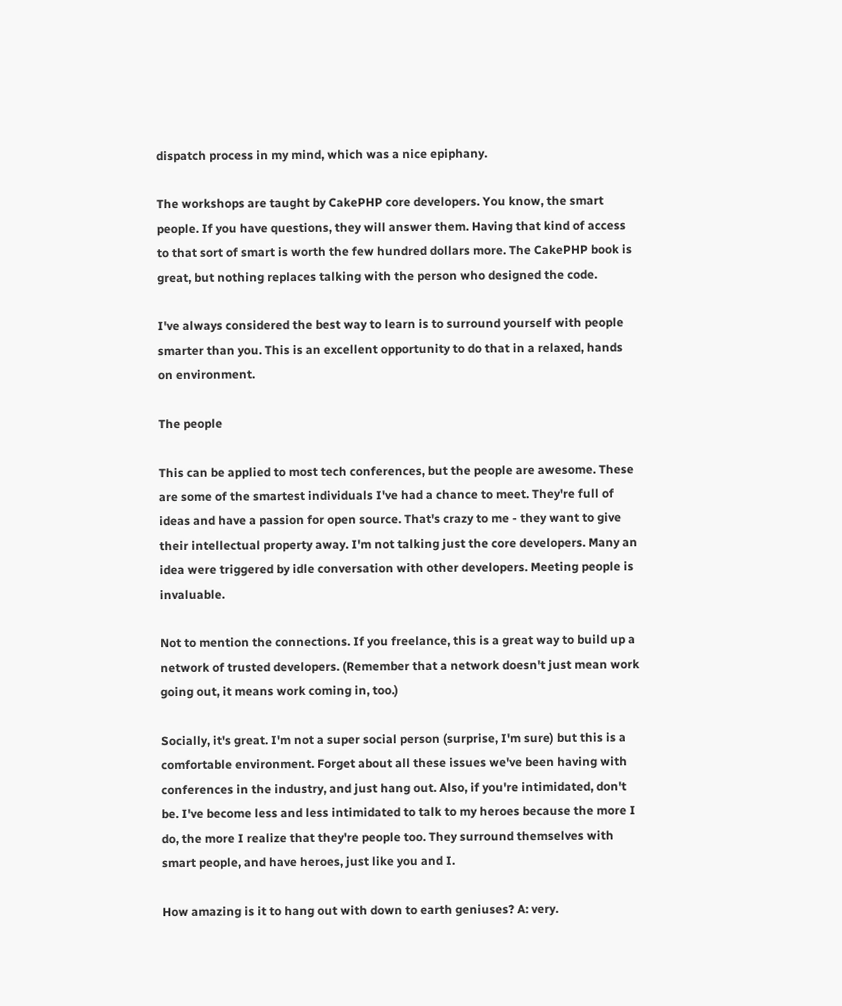dispatch process in my mind, which was a nice epiphany.

The workshops are taught by CakePHP core developers. You know, the smart people. If you have questions, they will answer them. Having that kind of access to that sort of smart is worth the few hundred dollars more. The CakePHP book is great, but nothing replaces talking with the person who designed the code.

I've always considered the best way to learn is to surround yourself with people smarter than you. This is an excellent opportunity to do that in a relaxed, hands on environment.

The people

This can be applied to most tech conferences, but the people are awesome. These are some of the smartest individuals I've had a chance to meet. They're full of ideas and have a passion for open source. That's crazy to me - they want to give their intellectual property away. I'm not talking just the core developers. Many an idea were triggered by idle conversation with other developers. Meeting people is invaluable.

Not to mention the connections. If you freelance, this is a great way to build up a network of trusted developers. (Remember that a network doesn't just mean work going out, it means work coming in, too.)

Socially, it's great. I'm not a super social person (surprise, I'm sure) but this is a comfortable environment. Forget about all these issues we've been having with conferences in the industry, and just hang out. Also, if you're intimidated, don't be. I've become less and less intimidated to talk to my heroes because the more I do, the more I realize that they're people too. They surround themselves with smart people, and have heroes, just like you and I.

How amazing is it to hang out with down to earth geniuses? A: very.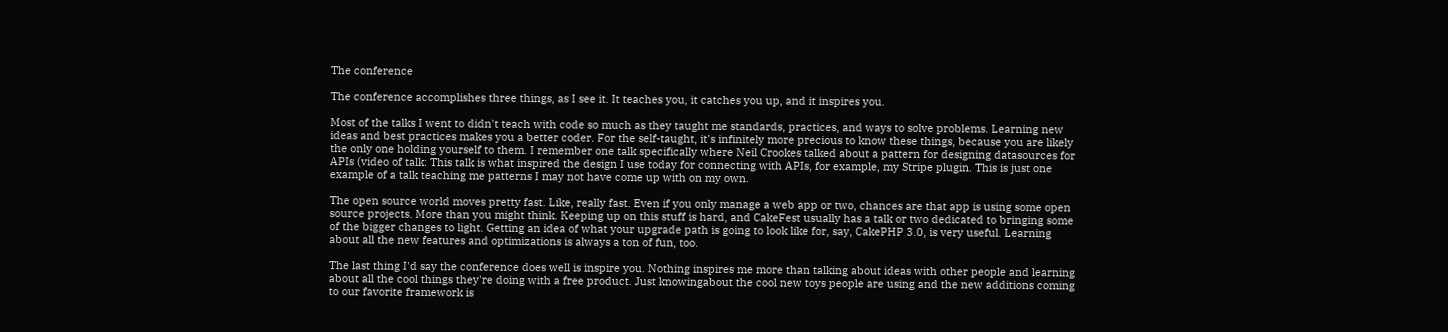The conference

The conference accomplishes three things, as I see it. It teaches you, it catches you up, and it inspires you.

Most of the talks I went to didn't teach with code so much as they taught me standards, practices, and ways to solve problems. Learning new ideas and best practices makes you a better coder. For the self-taught, it's infinitely more precious to know these things, because you are likely the only one holding yourself to them. I remember one talk specifically where Neil Crookes talked about a pattern for designing datasources for APIs (video of talk: This talk is what inspired the design I use today for connecting with APIs, for example, my Stripe plugin. This is just one example of a talk teaching me patterns I may not have come up with on my own.

The open source world moves pretty fast. Like, really fast. Even if you only manage a web app or two, chances are that app is using some open source projects. More than you might think. Keeping up on this stuff is hard, and CakeFest usually has a talk or two dedicated to bringing some of the bigger changes to light. Getting an idea of what your upgrade path is going to look like for, say, CakePHP 3.0, is very useful. Learning about all the new features and optimizations is always a ton of fun, too.

The last thing I'd say the conference does well is inspire you. Nothing inspires me more than talking about ideas with other people and learning about all the cool things they're doing with a free product. Just knowingabout the cool new toys people are using and the new additions coming to our favorite framework is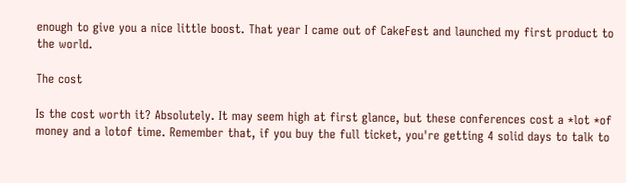enough to give you a nice little boost. That year I came out of CakeFest and launched my first product to the world.

The cost

Is the cost worth it? Absolutely. It may seem high at first glance, but these conferences cost a *lot *of money and a lotof time. Remember that, if you buy the full ticket, you're getting 4 solid days to talk to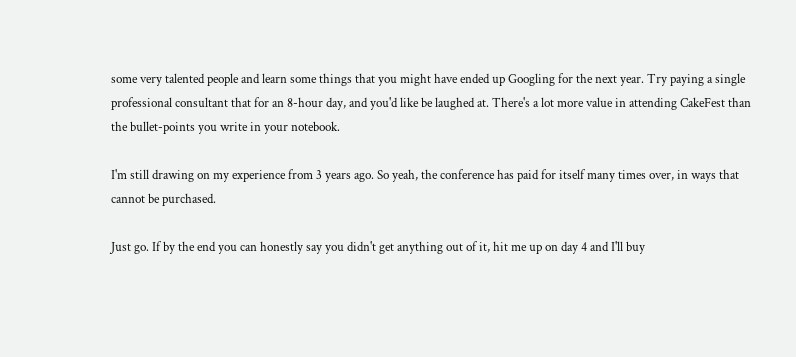some very talented people and learn some things that you might have ended up Googling for the next year. Try paying a single professional consultant that for an 8-hour day, and you'd like be laughed at. There's a lot more value in attending CakeFest than the bullet-points you write in your notebook.

I'm still drawing on my experience from 3 years ago. So yeah, the conference has paid for itself many times over, in ways that cannot be purchased.

Just go. If by the end you can honestly say you didn't get anything out of it, hit me up on day 4 and I'll buy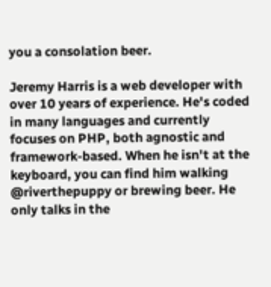you a consolation beer.

Jeremy Harris is a web developer with over 10 years of experience. He's coded in many languages and currently focuses on PHP, both agnostic and framework-based. When he isn't at the keyboard, you can find him walking @riverthepuppy or brewing beer. He only talks in the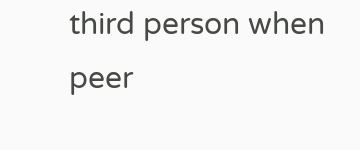third person when peer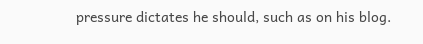pressure dictates he should, such as on his blog.